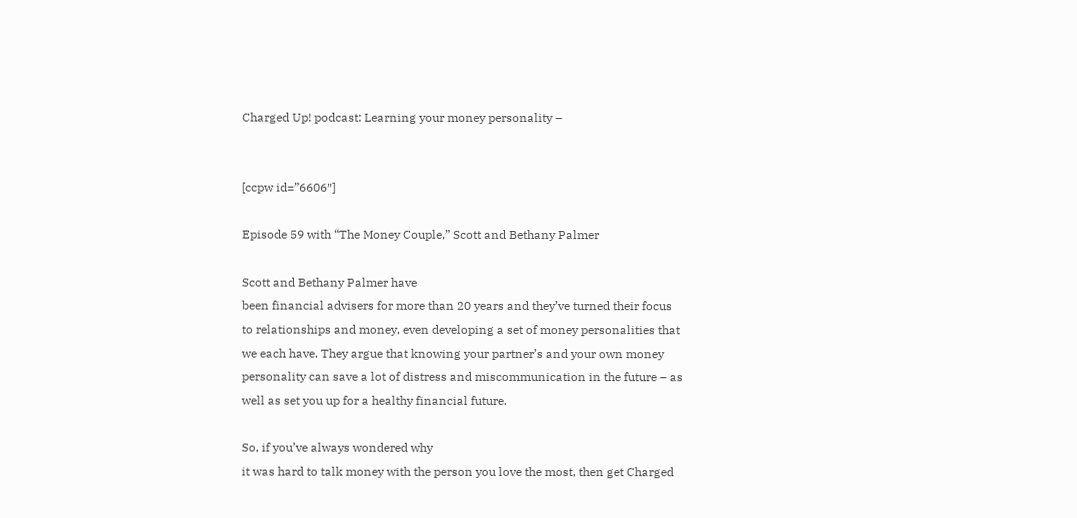Charged Up! podcast: Learning your money personality –


[ccpw id=”6606″]

Episode 59 with “The Money Couple,” Scott and Bethany Palmer

Scott and Bethany Palmer have
been financial advisers for more than 20 years and they’ve turned their focus
to relationships and money, even developing a set of money personalities that
we each have. They argue that knowing your partner’s and your own money
personality can save a lot of distress and miscommunication in the future – as
well as set you up for a healthy financial future.

So, if you’ve always wondered why
it was hard to talk money with the person you love the most, then get Charged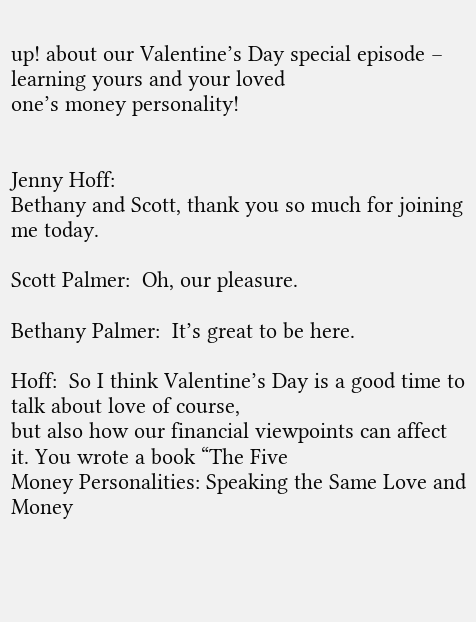up! about our Valentine’s Day special episode – learning yours and your loved
one’s money personality!


Jenny Hoff:
Bethany and Scott, thank you so much for joining me today.

Scott Palmer:  Oh, our pleasure.

Bethany Palmer:  It’s great to be here.

Hoff:  So I think Valentine’s Day is a good time to talk about love of course,
but also how our financial viewpoints can affect it. You wrote a book “The Five
Money Personalities: Speaking the Same Love and Money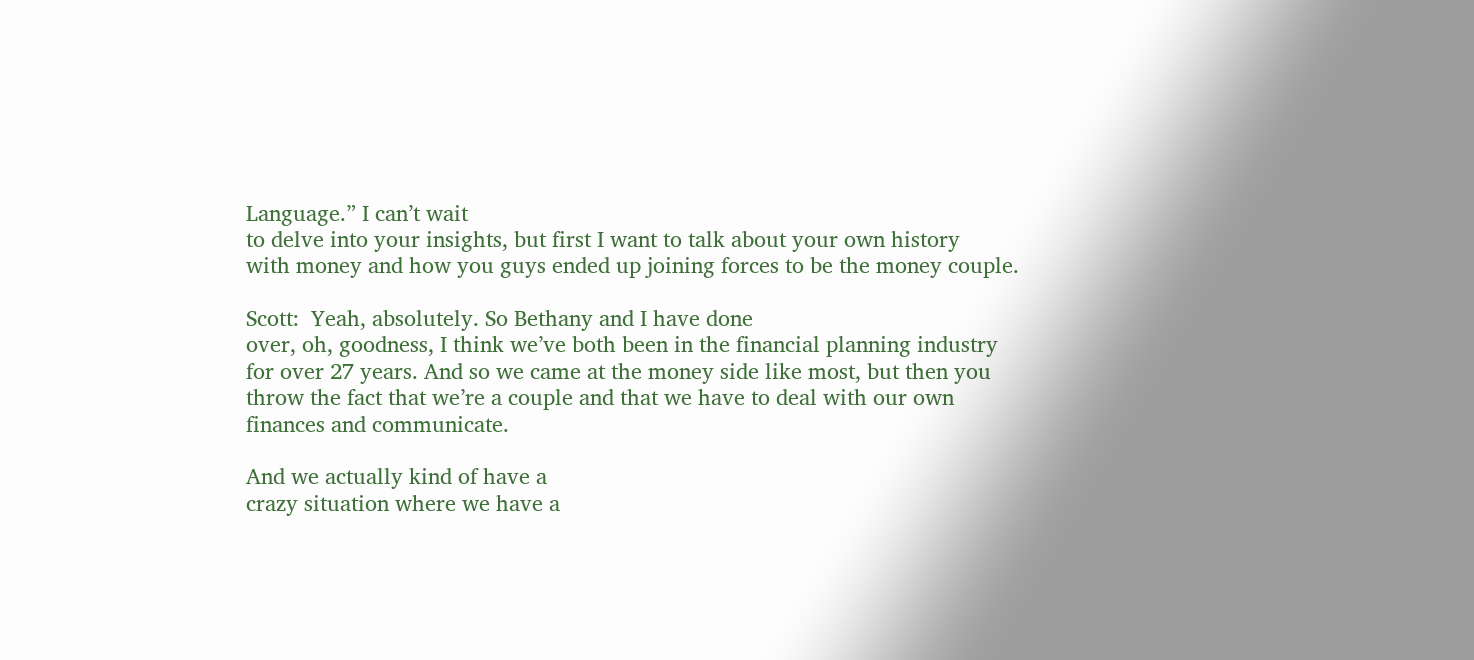Language.” I can’t wait
to delve into your insights, but first I want to talk about your own history
with money and how you guys ended up joining forces to be the money couple.

Scott:  Yeah, absolutely. So Bethany and I have done
over, oh, goodness, I think we’ve both been in the financial planning industry
for over 27 years. And so we came at the money side like most, but then you
throw the fact that we’re a couple and that we have to deal with our own
finances and communicate.

And we actually kind of have a
crazy situation where we have a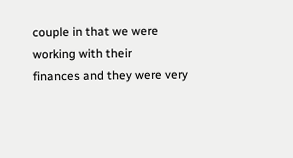couple in that we were working with their
finances and they were very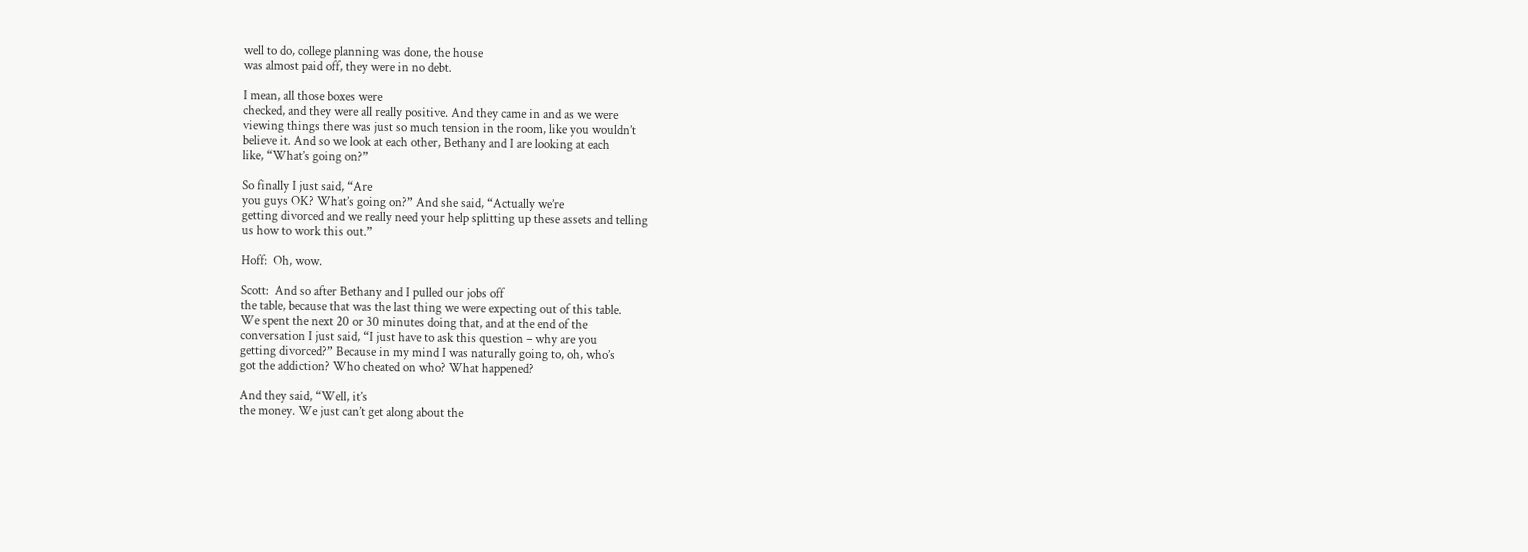well to do, college planning was done, the house
was almost paid off, they were in no debt.

I mean, all those boxes were
checked, and they were all really positive. And they came in and as we were
viewing things there was just so much tension in the room, like you wouldn’t
believe it. And so we look at each other, Bethany and I are looking at each
like, “What’s going on?”

So finally I just said, “Are
you guys OK? What’s going on?” And she said, “Actually we’re
getting divorced and we really need your help splitting up these assets and telling
us how to work this out.”

Hoff:  Oh, wow.

Scott:  And so after Bethany and I pulled our jobs off
the table, because that was the last thing we were expecting out of this table.
We spent the next 20 or 30 minutes doing that, and at the end of the
conversation I just said, “I just have to ask this question – why are you
getting divorced?” Because in my mind I was naturally going to, oh, who’s
got the addiction? Who cheated on who? What happened?

And they said, “Well, it’s
the money. We just can’t get along about the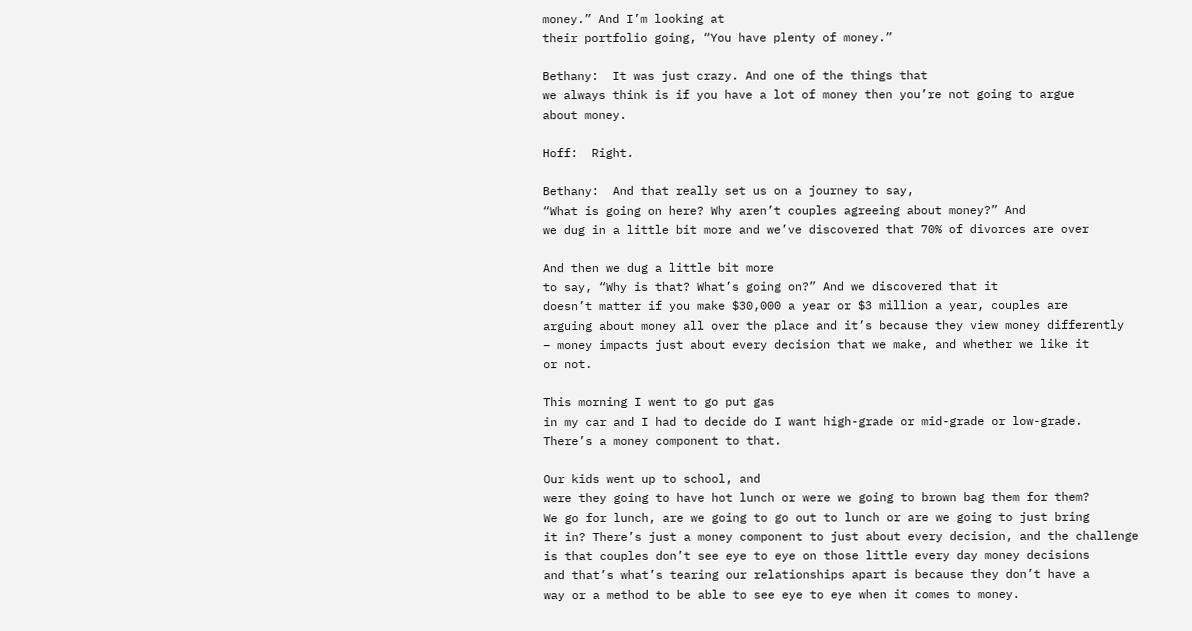money.” And I’m looking at
their portfolio going, “You have plenty of money.”

Bethany:  It was just crazy. And one of the things that
we always think is if you have a lot of money then you’re not going to argue
about money.

Hoff:  Right.

Bethany:  And that really set us on a journey to say,
“What is going on here? Why aren’t couples agreeing about money?” And
we dug in a little bit more and we’ve discovered that 70% of divorces are over

And then we dug a little bit more
to say, “Why is that? What’s going on?” And we discovered that it
doesn’t matter if you make $30,000 a year or $3 million a year, couples are
arguing about money all over the place and it’s because they view money differently
– money impacts just about every decision that we make, and whether we like it
or not.

This morning I went to go put gas
in my car and I had to decide do I want high-grade or mid-grade or low-grade.
There’s a money component to that.

Our kids went up to school, and
were they going to have hot lunch or were we going to brown bag them for them?
We go for lunch, are we going to go out to lunch or are we going to just bring
it in? There’s just a money component to just about every decision, and the challenge
is that couples don’t see eye to eye on those little every day money decisions
and that’s what’s tearing our relationships apart is because they don’t have a
way or a method to be able to see eye to eye when it comes to money.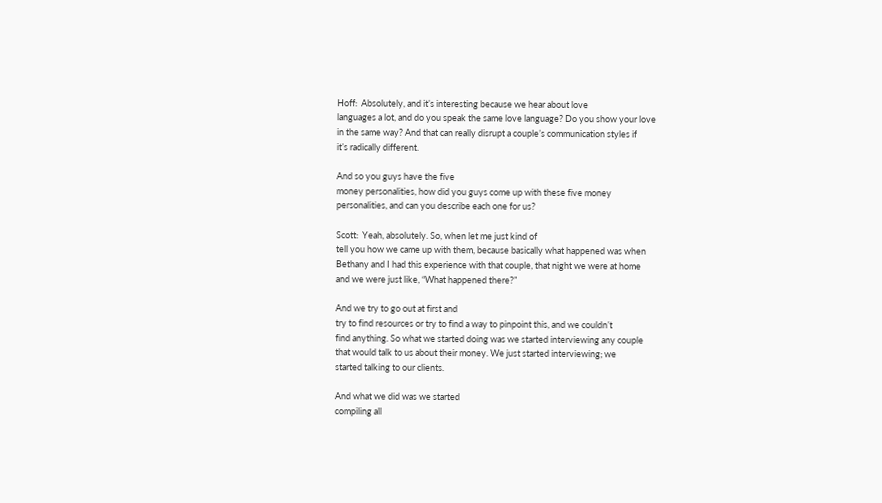Hoff:  Absolutely, and it’s interesting because we hear about love
languages a lot, and do you speak the same love language? Do you show your love
in the same way? And that can really disrupt a couple’s communication styles if
it’s radically different.

And so you guys have the five
money personalities, how did you guys come up with these five money
personalities, and can you describe each one for us?

Scott:  Yeah, absolutely. So, when let me just kind of
tell you how we came up with them, because basically what happened was when
Bethany and I had this experience with that couple, that night we were at home
and we were just like, “What happened there?”

And we try to go out at first and
try to find resources or try to find a way to pinpoint this, and we couldn’t
find anything. So what we started doing was we started interviewing any couple
that would talk to us about their money. We just started interviewing; we
started talking to our clients.

And what we did was we started
compiling all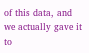of this data, and we actually gave it to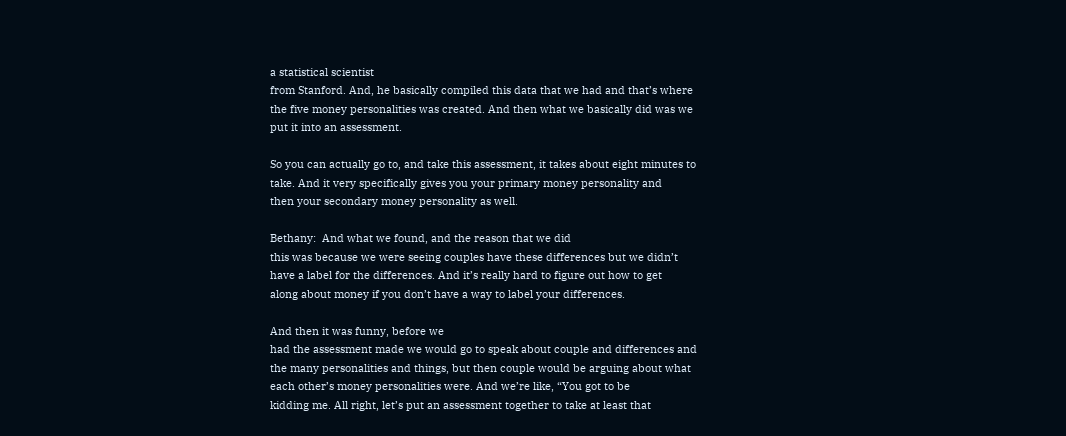a statistical scientist
from Stanford. And, he basically compiled this data that we had and that’s where
the five money personalities was created. And then what we basically did was we
put it into an assessment.

So you can actually go to, and take this assessment, it takes about eight minutes to
take. And it very specifically gives you your primary money personality and
then your secondary money personality as well.

Bethany:  And what we found, and the reason that we did
this was because we were seeing couples have these differences but we didn’t
have a label for the differences. And it’s really hard to figure out how to get
along about money if you don’t have a way to label your differences.

And then it was funny, before we
had the assessment made we would go to speak about couple and differences and
the many personalities and things, but then couple would be arguing about what
each other’s money personalities were. And we’re like, “You got to be
kidding me. All right, let’s put an assessment together to take at least that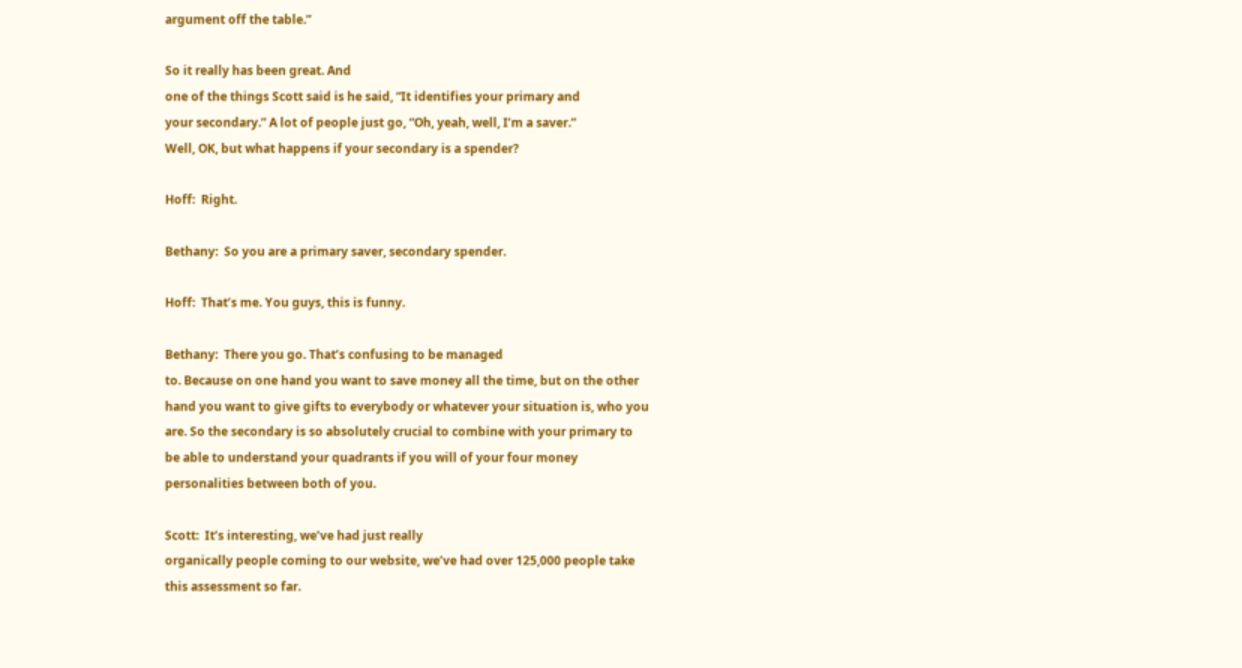argument off the table.”

So it really has been great. And
one of the things Scott said is he said, “It identifies your primary and
your secondary.” A lot of people just go, “Oh, yeah, well, I’m a saver.”
Well, OK, but what happens if your secondary is a spender?

Hoff:  Right.

Bethany:  So you are a primary saver, secondary spender.

Hoff:  That’s me. You guys, this is funny.

Bethany:  There you go. That’s confusing to be managed
to. Because on one hand you want to save money all the time, but on the other
hand you want to give gifts to everybody or whatever your situation is, who you
are. So the secondary is so absolutely crucial to combine with your primary to
be able to understand your quadrants if you will of your four money
personalities between both of you.

Scott:  It’s interesting, we’ve had just really
organically people coming to our website, we’ve had over 125,000 people take
this assessment so far.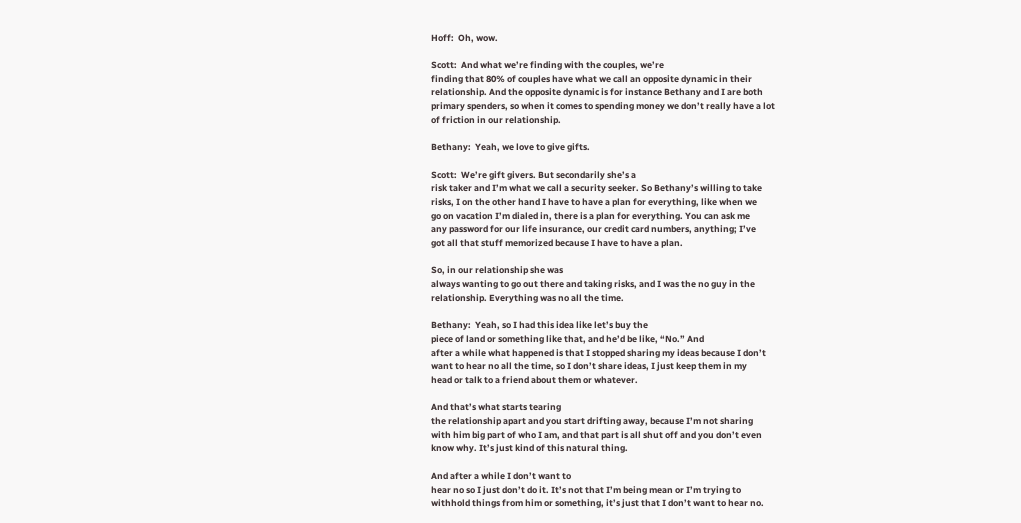Hoff:  Oh, wow.

Scott:  And what we’re finding with the couples, we’re
finding that 80% of couples have what we call an opposite dynamic in their
relationship. And the opposite dynamic is for instance Bethany and I are both
primary spenders, so when it comes to spending money we don’t really have a lot
of friction in our relationship.

Bethany:  Yeah, we love to give gifts.

Scott:  We’re gift givers. But secondarily she’s a
risk taker and I’m what we call a security seeker. So Bethany’s willing to take
risks, I on the other hand I have to have a plan for everything, like when we
go on vacation I’m dialed in, there is a plan for everything. You can ask me
any password for our life insurance, our credit card numbers, anything; I’ve
got all that stuff memorized because I have to have a plan.

So, in our relationship she was
always wanting to go out there and taking risks, and I was the no guy in the
relationship. Everything was no all the time.

Bethany:  Yeah, so I had this idea like let’s buy the
piece of land or something like that, and he’d be like, “No.” And
after a while what happened is that I stopped sharing my ideas because I don’t
want to hear no all the time, so I don’t share ideas, I just keep them in my
head or talk to a friend about them or whatever.

And that’s what starts tearing
the relationship apart and you start drifting away, because I’m not sharing
with him big part of who I am, and that part is all shut off and you don’t even
know why. It’s just kind of this natural thing.

And after a while I don’t want to
hear no so I just don’t do it. It’s not that I’m being mean or I’m trying to
withhold things from him or something, it’s just that I don’t want to hear no.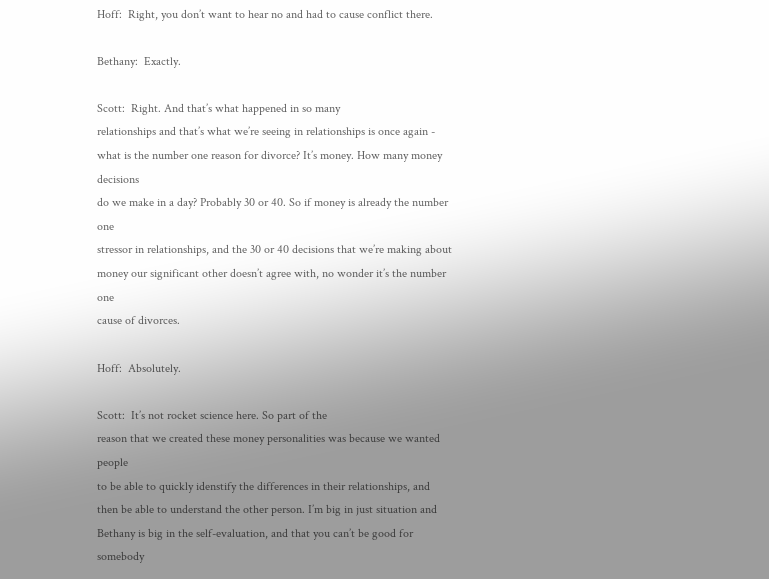Hoff:  Right, you don’t want to hear no and had to cause conflict there.

Bethany:  Exactly.

Scott:  Right. And that’s what happened in so many
relationships and that’s what we’re seeing in relationships is once again -
what is the number one reason for divorce? It’s money. How many money decisions
do we make in a day? Probably 30 or 40. So if money is already the number one
stressor in relationships, and the 30 or 40 decisions that we’re making about
money our significant other doesn’t agree with, no wonder it’s the number one
cause of divorces.

Hoff:  Absolutely.

Scott:  It’s not rocket science here. So part of the
reason that we created these money personalities was because we wanted people
to be able to quickly idenstify the differences in their relationships, and
then be able to understand the other person. I’m big in just situation and
Bethany is big in the self-evaluation, and that you can’t be good for somebody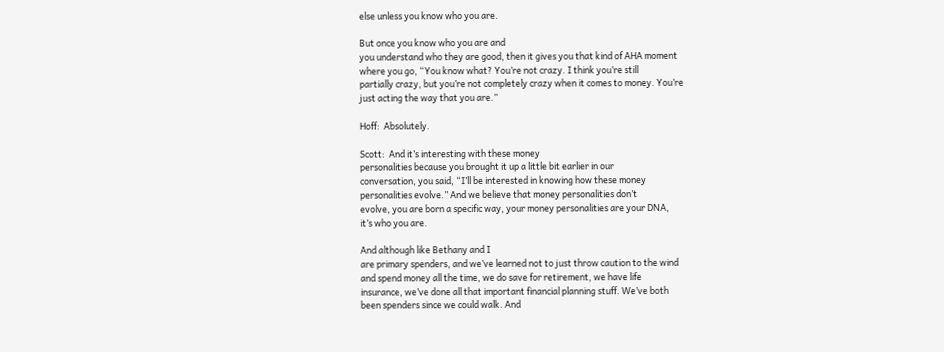else unless you know who you are.

But once you know who you are and
you understand who they are good, then it gives you that kind of AHA moment
where you go, “You know what? You’re not crazy. I think you’re still
partially crazy, but you’re not completely crazy when it comes to money. You’re
just acting the way that you are.”

Hoff:  Absolutely.

Scott:  And it’s interesting with these money
personalities because you brought it up a little bit earlier in our
conversation, you said, “I’ll be interested in knowing how these money
personalities evolve.” And we believe that money personalities don’t
evolve, you are born a specific way, your money personalities are your DNA,
it’s who you are.

And although like Bethany and I
are primary spenders, and we’ve learned not to just throw caution to the wind
and spend money all the time, we do save for retirement, we have life
insurance, we’ve done all that important financial planning stuff. We’ve both
been spenders since we could walk. And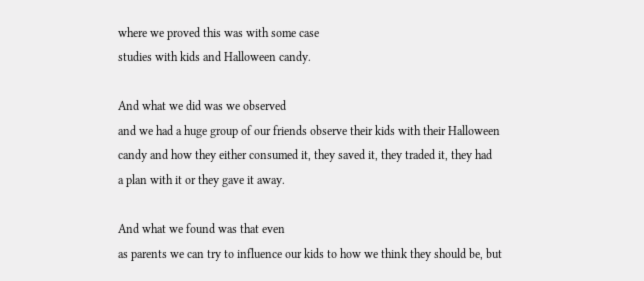where we proved this was with some case
studies with kids and Halloween candy.

And what we did was we observed
and we had a huge group of our friends observe their kids with their Halloween
candy and how they either consumed it, they saved it, they traded it, they had
a plan with it or they gave it away.

And what we found was that even
as parents we can try to influence our kids to how we think they should be, but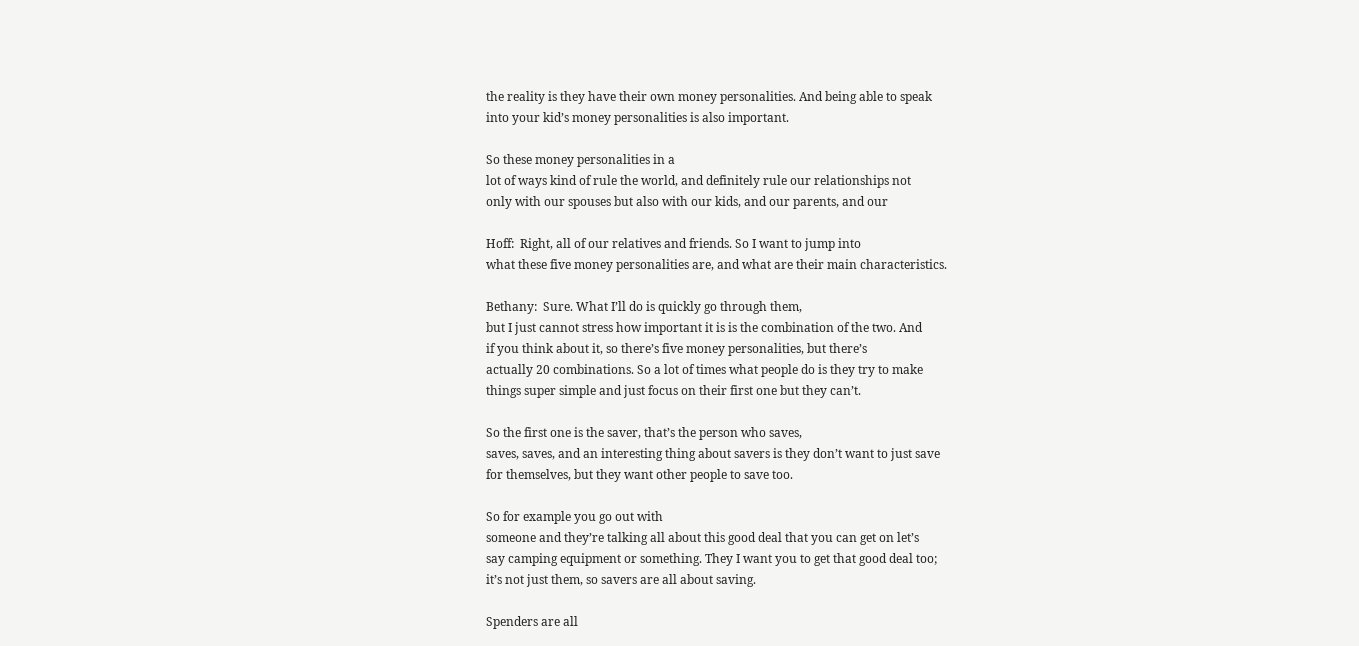the reality is they have their own money personalities. And being able to speak
into your kid’s money personalities is also important.

So these money personalities in a
lot of ways kind of rule the world, and definitely rule our relationships not
only with our spouses but also with our kids, and our parents, and our

Hoff:  Right, all of our relatives and friends. So I want to jump into
what these five money personalities are, and what are their main characteristics.

Bethany:  Sure. What I’ll do is quickly go through them,
but I just cannot stress how important it is is the combination of the two. And
if you think about it, so there’s five money personalities, but there’s
actually 20 combinations. So a lot of times what people do is they try to make
things super simple and just focus on their first one but they can’t.

So the first one is the saver, that’s the person who saves,
saves, saves, and an interesting thing about savers is they don’t want to just save
for themselves, but they want other people to save too.

So for example you go out with
someone and they’re talking all about this good deal that you can get on let’s
say camping equipment or something. They I want you to get that good deal too;
it’s not just them, so savers are all about saving.

Spenders are all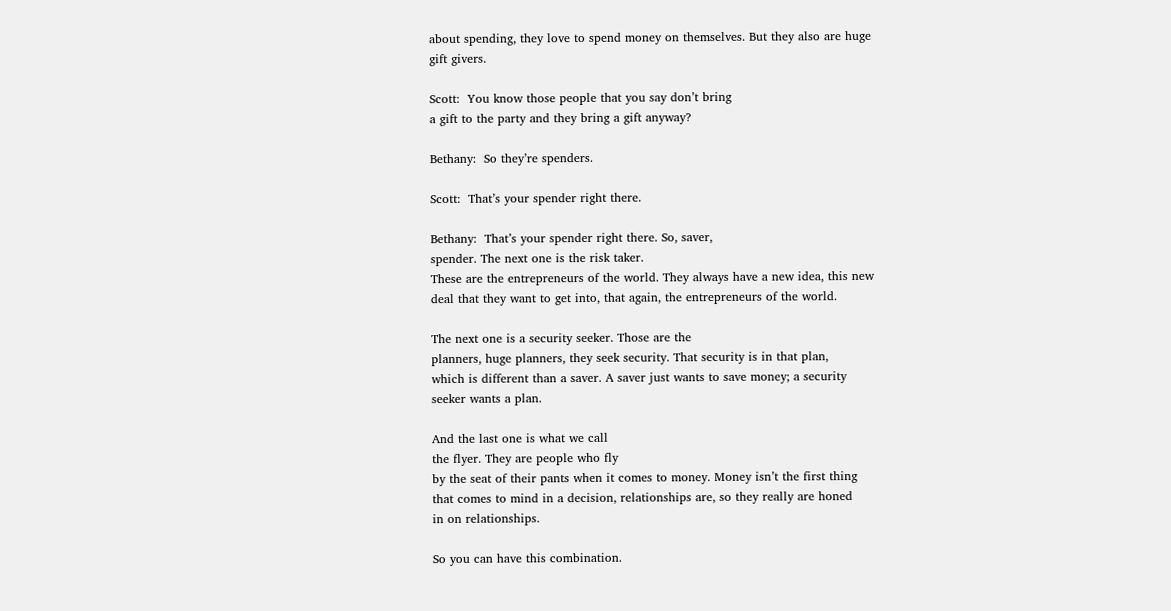about spending, they love to spend money on themselves. But they also are huge
gift givers.

Scott:  You know those people that you say don’t bring
a gift to the party and they bring a gift anyway?

Bethany:  So they’re spenders.

Scott:  That’s your spender right there.

Bethany:  That’s your spender right there. So, saver,
spender. The next one is the risk taker.
These are the entrepreneurs of the world. They always have a new idea, this new
deal that they want to get into, that again, the entrepreneurs of the world.

The next one is a security seeker. Those are the
planners, huge planners, they seek security. That security is in that plan,
which is different than a saver. A saver just wants to save money; a security
seeker wants a plan.

And the last one is what we call
the flyer. They are people who fly
by the seat of their pants when it comes to money. Money isn’t the first thing
that comes to mind in a decision, relationships are, so they really are honed
in on relationships.

So you can have this combination.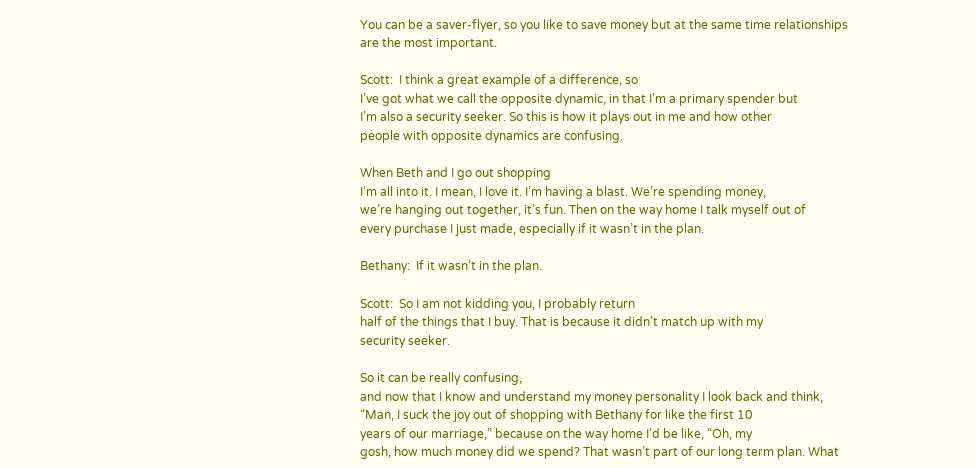You can be a saver-flyer, so you like to save money but at the same time relationships
are the most important.

Scott:  I think a great example of a difference, so
I’ve got what we call the opposite dynamic, in that I’m a primary spender but
I’m also a security seeker. So this is how it plays out in me and how other
people with opposite dynamics are confusing.

When Beth and I go out shopping
I’m all into it. I mean, I love it. I’m having a blast. We’re spending money,
we’re hanging out together, it’s fun. Then on the way home I talk myself out of
every purchase I just made, especially if it wasn’t in the plan.

Bethany:  If it wasn’t in the plan.

Scott:  So I am not kidding you, I probably return
half of the things that I buy. That is because it didn’t match up with my
security seeker.

So it can be really confusing,
and now that I know and understand my money personality I look back and think,
“Man, I suck the joy out of shopping with Bethany for like the first 10
years of our marriage,” because on the way home I’d be like, “Oh, my
gosh, how much money did we spend? That wasn’t part of our long term plan. What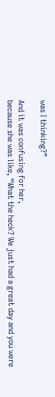was I thinking?”

And it was confusing for her,
because she was like, “What the heck? We just had a great day and you were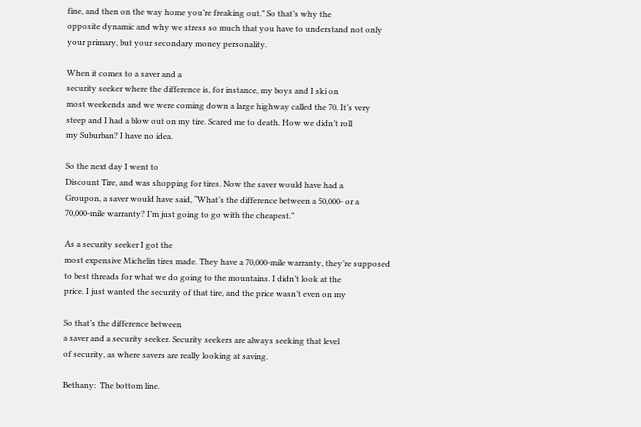fine, and then on the way home you’re freaking out.” So that’s why the
opposite dynamic and why we stress so much that you have to understand not only
your primary, but your secondary money personality.

When it comes to a saver and a
security seeker where the difference is, for instance, my boys and I ski on
most weekends and we were coming down a large highway called the 70. It’s very
steep and I had a blow out on my tire. Scared me to death. How we didn’t roll
my Suburban? I have no idea.

So the next day I went to
Discount Tire, and was shopping for tires. Now the saver would have had a
Groupon, a saver would have said, “What’s the difference between a 50,000- or a
70,000-mile warranty? I’m just going to go with the cheapest.”

As a security seeker I got the
most expensive Michelin tires made. They have a 70,000-mile warranty, they’re supposed
to best threads for what we do going to the mountains. I didn’t look at the
price. I just wanted the security of that tire, and the price wasn’t even on my

So that’s the difference between
a saver and a security seeker. Security seekers are always seeking that level
of security, as where savers are really looking at saving.

Bethany:  The bottom line.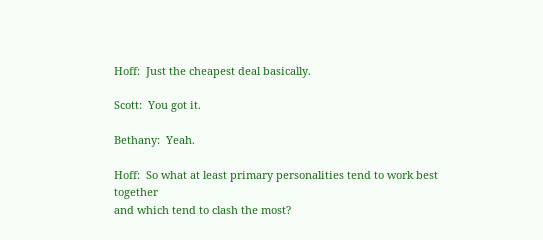Hoff:  Just the cheapest deal basically.

Scott:  You got it.

Bethany:  Yeah.

Hoff:  So what at least primary personalities tend to work best together
and which tend to clash the most?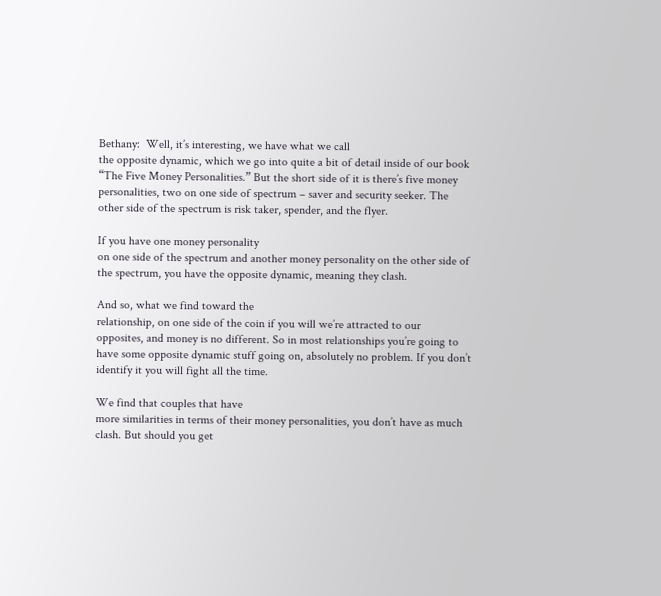Bethany:  Well, it’s interesting, we have what we call
the opposite dynamic, which we go into quite a bit of detail inside of our book
“The Five Money Personalities.” But the short side of it is there’s five money
personalities, two on one side of spectrum – saver and security seeker. The
other side of the spectrum is risk taker, spender, and the flyer.

If you have one money personality
on one side of the spectrum and another money personality on the other side of
the spectrum, you have the opposite dynamic, meaning they clash.

And so, what we find toward the
relationship, on one side of the coin if you will we’re attracted to our
opposites, and money is no different. So in most relationships you’re going to
have some opposite dynamic stuff going on, absolutely no problem. If you don’t
identify it you will fight all the time.

We find that couples that have
more similarities in terms of their money personalities, you don’t have as much
clash. But should you get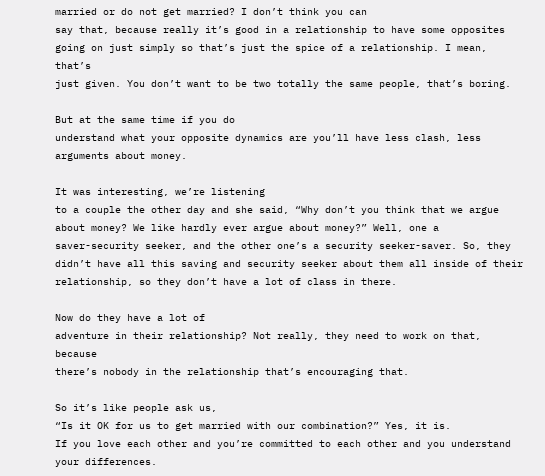married or do not get married? I don’t think you can
say that, because really it’s good in a relationship to have some opposites
going on just simply so that’s just the spice of a relationship. I mean, that’s
just given. You don’t want to be two totally the same people, that’s boring.

But at the same time if you do
understand what your opposite dynamics are you’ll have less clash, less
arguments about money.

It was interesting, we’re listening
to a couple the other day and she said, “Why don’t you think that we argue
about money? We like hardly ever argue about money?” Well, one a
saver-security seeker, and the other one’s a security seeker-saver. So, they
didn’t have all this saving and security seeker about them all inside of their
relationship, so they don’t have a lot of class in there.

Now do they have a lot of
adventure in their relationship? Not really, they need to work on that, because
there’s nobody in the relationship that’s encouraging that.

So it’s like people ask us,
“Is it OK for us to get married with our combination?” Yes, it is.
If you love each other and you’re committed to each other and you understand
your differences.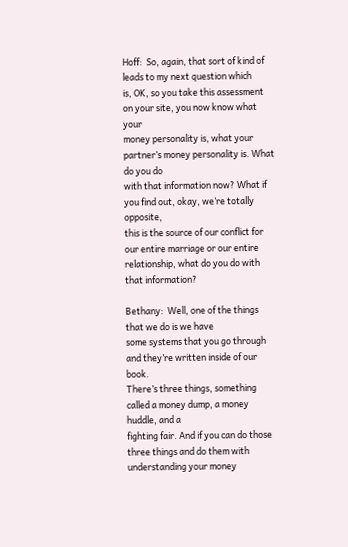Hoff:  So, again, that sort of kind of leads to my next question which
is, OK, so you take this assessment on your site, you now know what your
money personality is, what your partner’s money personality is. What do you do
with that information now? What if you find out, okay, we’re totally opposite,
this is the source of our conflict for our entire marriage or our entire
relationship, what do you do with that information?

Bethany:  Well, one of the things that we do is we have
some systems that you go through and they’re written inside of our book.
There’s three things, something called a money dump, a money huddle, and a
fighting fair. And if you can do those three things and do them with
understanding your money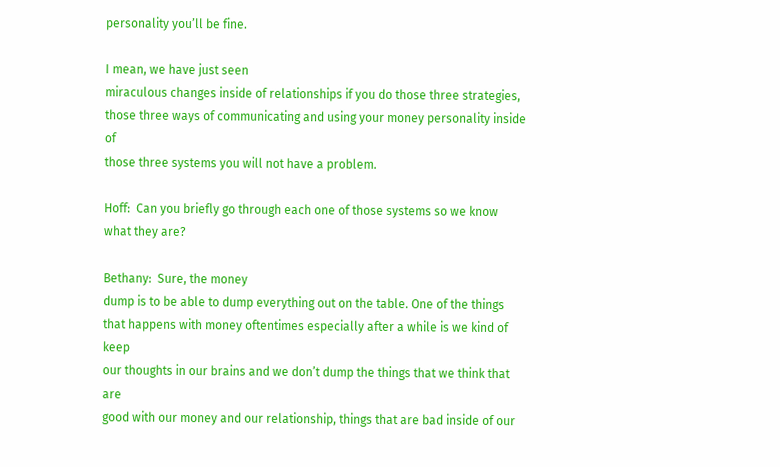personality you’ll be fine.

I mean, we have just seen
miraculous changes inside of relationships if you do those three strategies,
those three ways of communicating and using your money personality inside of
those three systems you will not have a problem.

Hoff:  Can you briefly go through each one of those systems so we know
what they are?

Bethany:  Sure, the money
dump is to be able to dump everything out on the table. One of the things
that happens with money oftentimes especially after a while is we kind of keep
our thoughts in our brains and we don’t dump the things that we think that are
good with our money and our relationship, things that are bad inside of our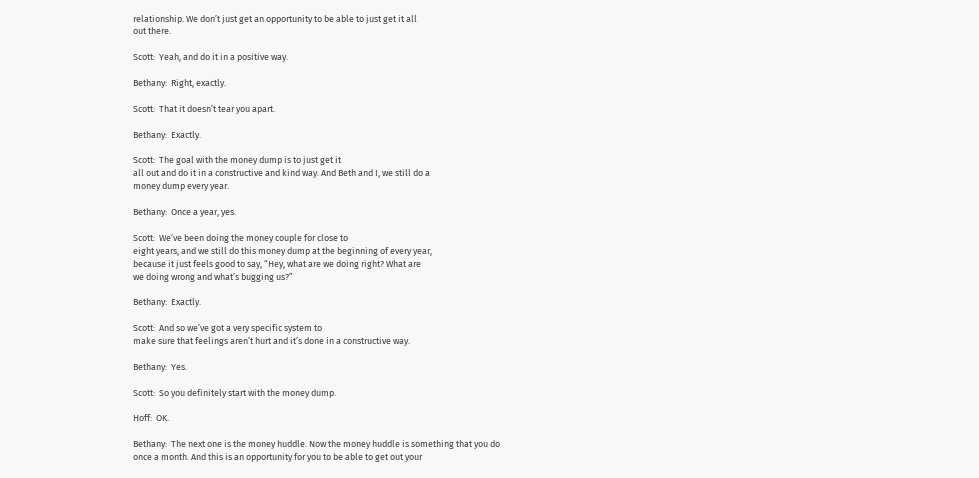relationship. We don’t just get an opportunity to be able to just get it all
out there.

Scott:  Yeah, and do it in a positive way.

Bethany:  Right, exactly.

Scott:  That it doesn’t tear you apart.

Bethany:  Exactly.

Scott:  The goal with the money dump is to just get it
all out and do it in a constructive and kind way. And Beth and I, we still do a
money dump every year.

Bethany:  Once a year, yes.

Scott:  We’ve been doing the money couple for close to
eight years, and we still do this money dump at the beginning of every year,
because it just feels good to say, “Hey, what are we doing right? What are
we doing wrong and what’s bugging us?”

Bethany:  Exactly.

Scott:  And so we’ve got a very specific system to
make sure that feelings aren’t hurt and it’s done in a constructive way.

Bethany:  Yes.

Scott:  So you definitely start with the money dump.

Hoff:  OK.

Bethany:  The next one is the money huddle. Now the money huddle is something that you do
once a month. And this is an opportunity for you to be able to get out your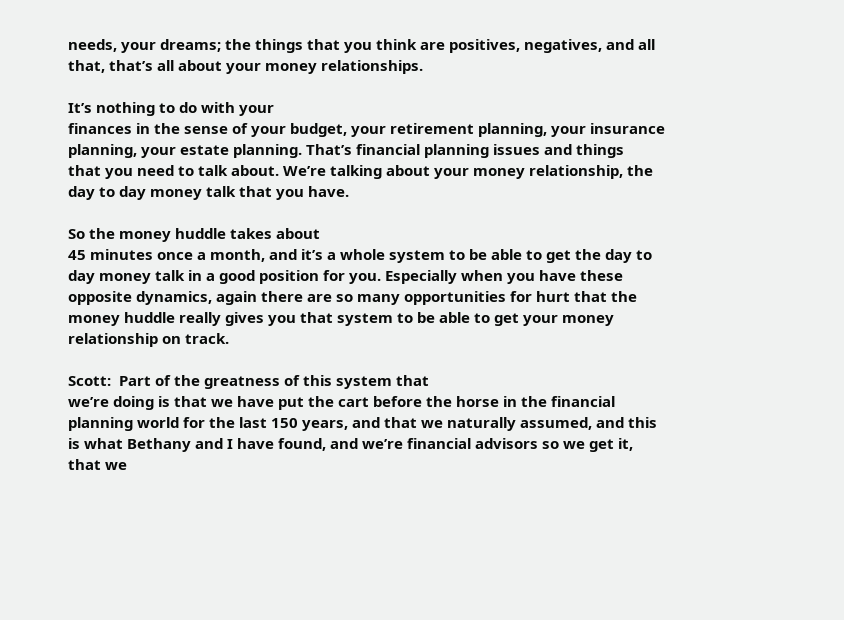needs, your dreams; the things that you think are positives, negatives, and all
that, that’s all about your money relationships.

It’s nothing to do with your
finances in the sense of your budget, your retirement planning, your insurance
planning, your estate planning. That’s financial planning issues and things
that you need to talk about. We’re talking about your money relationship, the
day to day money talk that you have.

So the money huddle takes about
45 minutes once a month, and it’s a whole system to be able to get the day to
day money talk in a good position for you. Especially when you have these
opposite dynamics, again there are so many opportunities for hurt that the
money huddle really gives you that system to be able to get your money
relationship on track.

Scott:  Part of the greatness of this system that
we’re doing is that we have put the cart before the horse in the financial
planning world for the last 150 years, and that we naturally assumed, and this
is what Bethany and I have found, and we’re financial advisors so we get it,
that we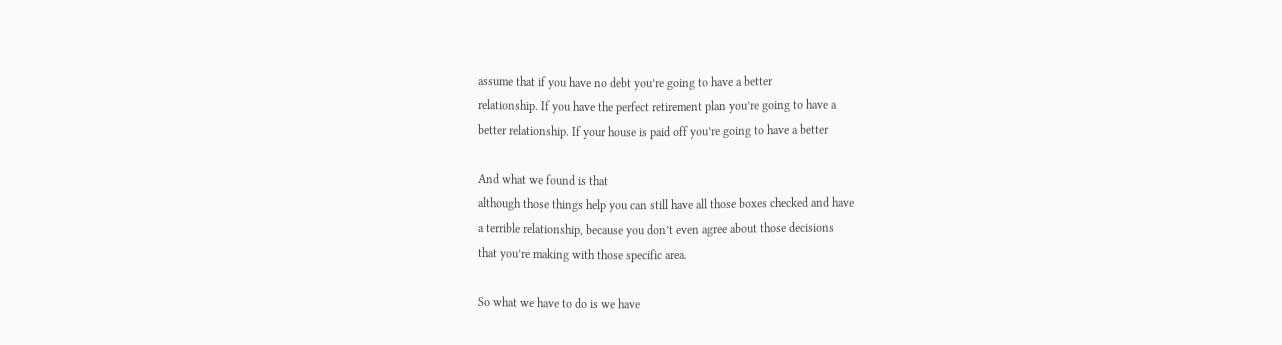assume that if you have no debt you’re going to have a better
relationship. If you have the perfect retirement plan you’re going to have a
better relationship. If your house is paid off you’re going to have a better

And what we found is that
although those things help you can still have all those boxes checked and have
a terrible relationship, because you don’t even agree about those decisions
that you’re making with those specific area.

So what we have to do is we have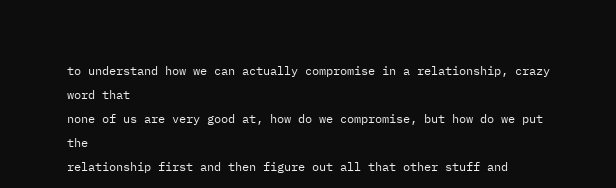to understand how we can actually compromise in a relationship, crazy word that
none of us are very good at, how do we compromise, but how do we put the
relationship first and then figure out all that other stuff and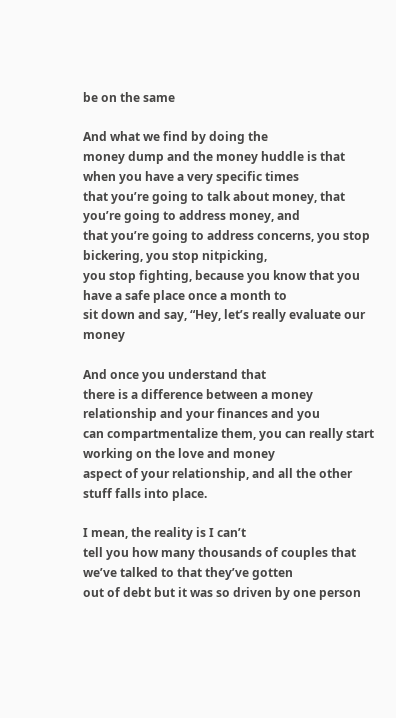be on the same

And what we find by doing the
money dump and the money huddle is that when you have a very specific times
that you’re going to talk about money, that you’re going to address money, and
that you’re going to address concerns, you stop bickering, you stop nitpicking,
you stop fighting, because you know that you have a safe place once a month to
sit down and say, “Hey, let’s really evaluate our money

And once you understand that
there is a difference between a money relationship and your finances and you
can compartmentalize them, you can really start working on the love and money
aspect of your relationship, and all the other stuff falls into place.

I mean, the reality is I can’t
tell you how many thousands of couples that we’ve talked to that they’ve gotten
out of debt but it was so driven by one person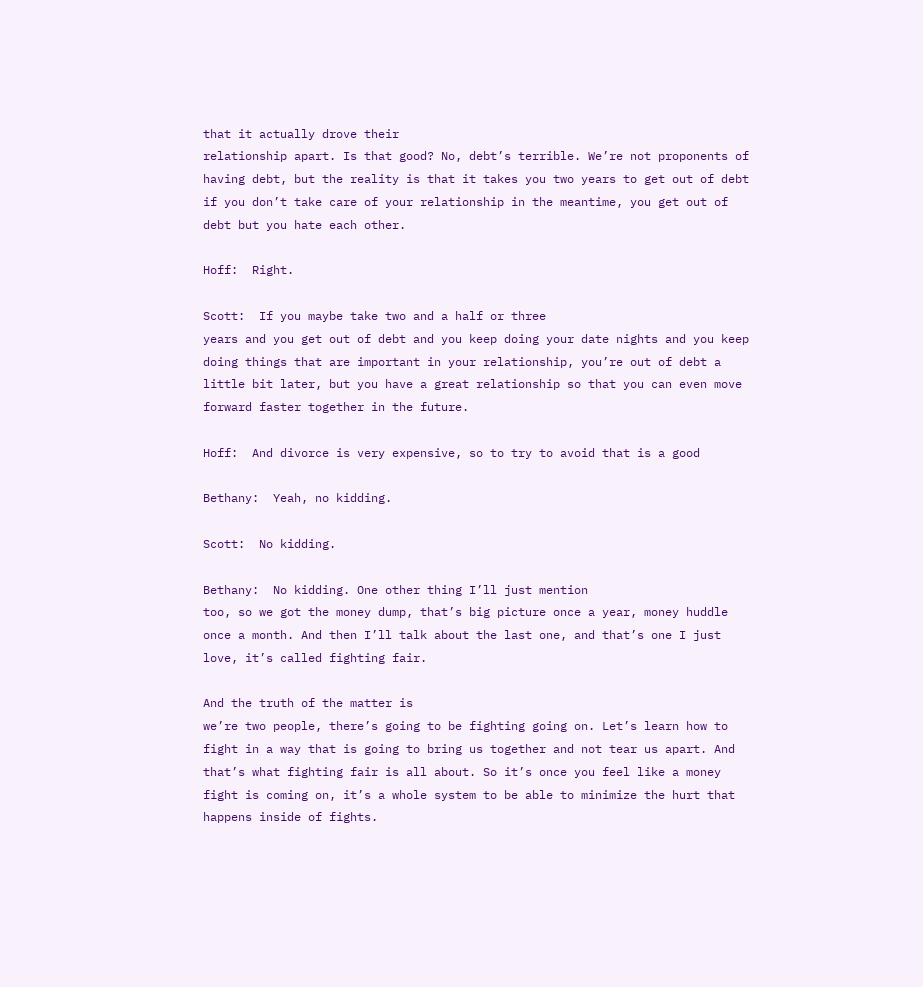that it actually drove their
relationship apart. Is that good? No, debt’s terrible. We’re not proponents of
having debt, but the reality is that it takes you two years to get out of debt
if you don’t take care of your relationship in the meantime, you get out of
debt but you hate each other.

Hoff:  Right.

Scott:  If you maybe take two and a half or three
years and you get out of debt and you keep doing your date nights and you keep
doing things that are important in your relationship, you’re out of debt a
little bit later, but you have a great relationship so that you can even move
forward faster together in the future.

Hoff:  And divorce is very expensive, so to try to avoid that is a good

Bethany:  Yeah, no kidding.

Scott:  No kidding.

Bethany:  No kidding. One other thing I’ll just mention
too, so we got the money dump, that’s big picture once a year, money huddle
once a month. And then I’ll talk about the last one, and that’s one I just
love, it’s called fighting fair.

And the truth of the matter is
we’re two people, there’s going to be fighting going on. Let’s learn how to
fight in a way that is going to bring us together and not tear us apart. And
that’s what fighting fair is all about. So it’s once you feel like a money
fight is coming on, it’s a whole system to be able to minimize the hurt that
happens inside of fights.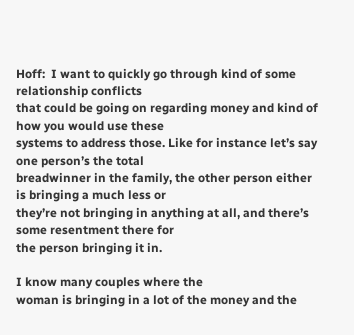Hoff:  I want to quickly go through kind of some relationship conflicts
that could be going on regarding money and kind of how you would use these
systems to address those. Like for instance let’s say one person’s the total
breadwinner in the family, the other person either is bringing a much less or
they’re not bringing in anything at all, and there’s some resentment there for
the person bringing it in.

I know many couples where the
woman is bringing in a lot of the money and the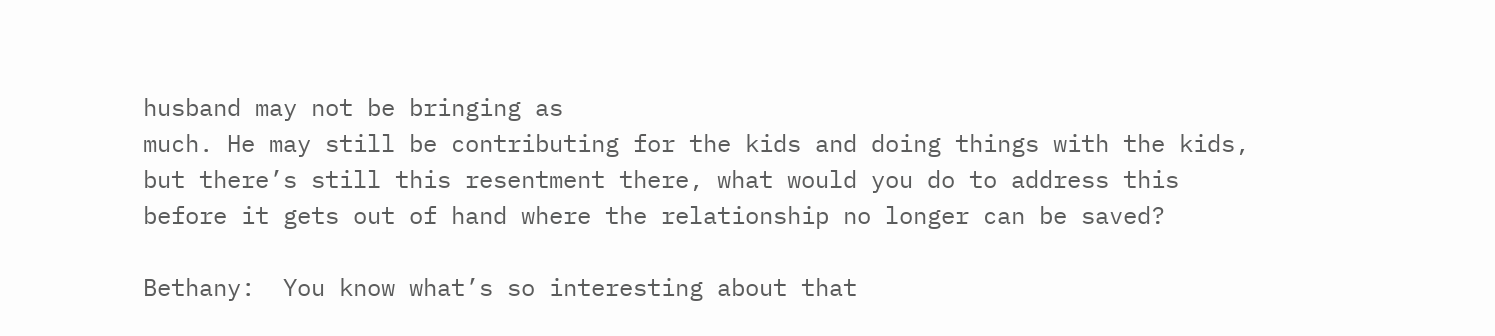husband may not be bringing as
much. He may still be contributing for the kids and doing things with the kids,
but there’s still this resentment there, what would you do to address this
before it gets out of hand where the relationship no longer can be saved?

Bethany:  You know what’s so interesting about that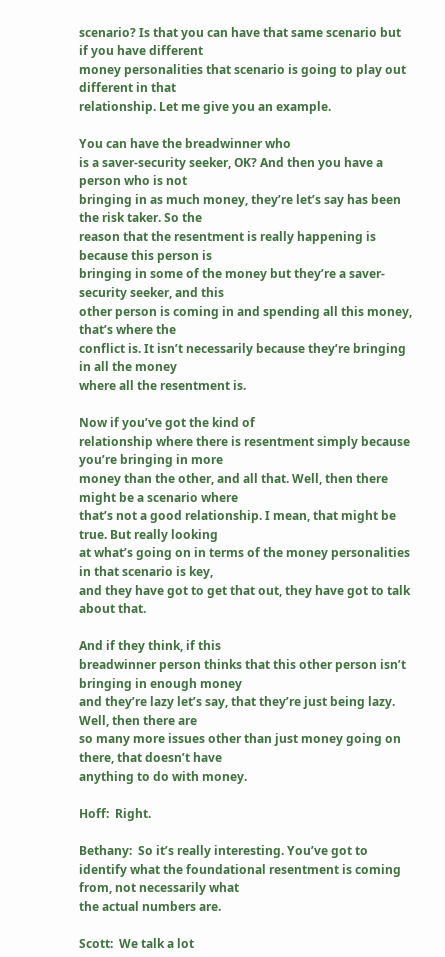scenario? Is that you can have that same scenario but if you have different
money personalities that scenario is going to play out different in that
relationship. Let me give you an example.

You can have the breadwinner who
is a saver-security seeker, OK? And then you have a person who is not
bringing in as much money, they’re let’s say has been the risk taker. So the
reason that the resentment is really happening is because this person is
bringing in some of the money but they’re a saver-security seeker, and this
other person is coming in and spending all this money, that’s where the
conflict is. It isn’t necessarily because they’re bringing in all the money
where all the resentment is.

Now if you’ve got the kind of
relationship where there is resentment simply because you’re bringing in more
money than the other, and all that. Well, then there might be a scenario where
that’s not a good relationship. I mean, that might be true. But really looking
at what’s going on in terms of the money personalities in that scenario is key,
and they have got to get that out, they have got to talk about that.

And if they think, if this
breadwinner person thinks that this other person isn’t bringing in enough money
and they’re lazy let’s say, that they’re just being lazy. Well, then there are
so many more issues other than just money going on there, that doesn’t have
anything to do with money.

Hoff:  Right.

Bethany:  So it’s really interesting. You’ve got to
identify what the foundational resentment is coming from, not necessarily what
the actual numbers are.

Scott:  We talk a lot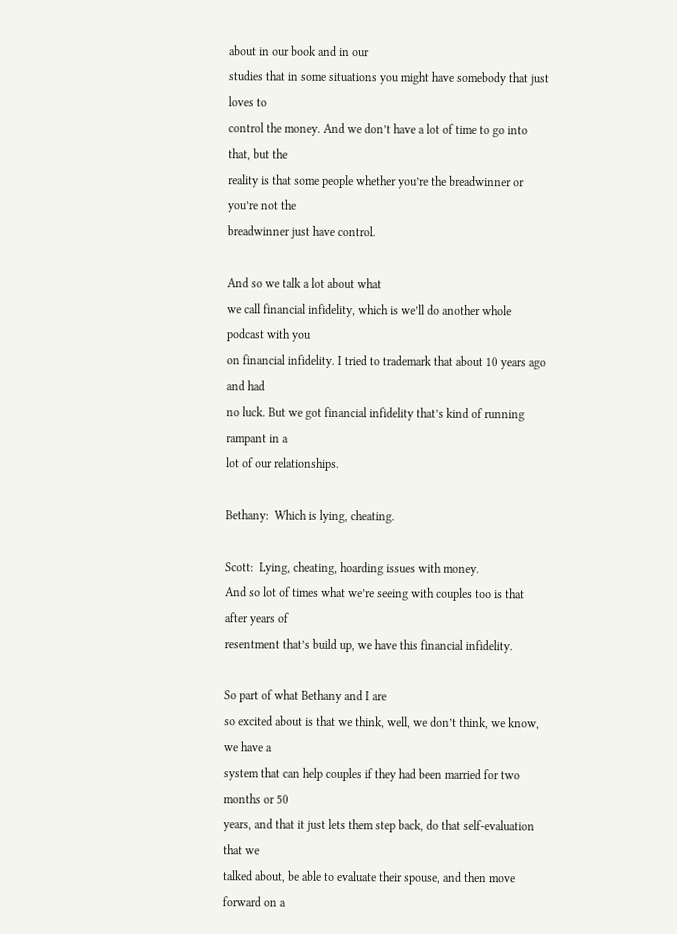about in our book and in our
studies that in some situations you might have somebody that just loves to
control the money. And we don’t have a lot of time to go into that, but the
reality is that some people whether you’re the breadwinner or you’re not the
breadwinner just have control.

And so we talk a lot about what
we call financial infidelity, which is we’ll do another whole podcast with you
on financial infidelity. I tried to trademark that about 10 years ago and had
no luck. But we got financial infidelity that’s kind of running rampant in a
lot of our relationships.

Bethany:  Which is lying, cheating.

Scott:  Lying, cheating, hoarding issues with money.
And so lot of times what we’re seeing with couples too is that after years of
resentment that’s build up, we have this financial infidelity.

So part of what Bethany and I are
so excited about is that we think, well, we don’t think, we know, we have a
system that can help couples if they had been married for two months or 50
years, and that it just lets them step back, do that self-evaluation that we
talked about, be able to evaluate their spouse, and then move forward on a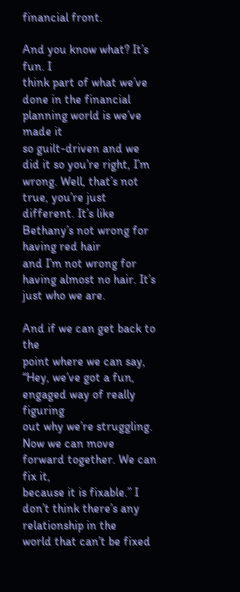financial front.

And you know what? It’s fun. I
think part of what we’ve done in the financial planning world is we’ve made it
so guilt-driven and we did it so you’re right, I’m wrong. Well, that’s not
true, you’re just different. It’s like Bethany’s not wrong for having red hair
and I’m not wrong for having almost no hair. It’s just who we are.

And if we can get back to the
point where we can say, “Hey, we’ve got a fun, engaged way of really figuring
out why we’re struggling. Now we can move forward together. We can fix it,
because it is fixable.” I don’t think there’s any relationship in the
world that can’t be fixed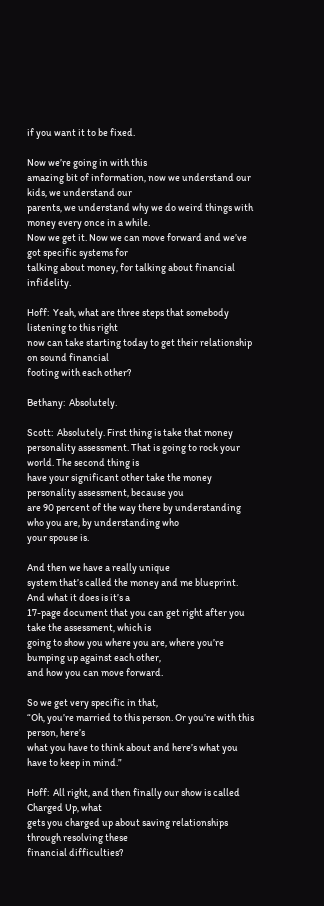if you want it to be fixed.

Now we’re going in with this
amazing bit of information, now we understand our kids, we understand our
parents, we understand why we do weird things with money every once in a while.
Now we get it. Now we can move forward and we’ve got specific systems for
talking about money, for talking about financial infidelity.

Hoff:  Yeah, what are three steps that somebody listening to this right
now can take starting today to get their relationship on sound financial
footing with each other?

Bethany:  Absolutely.

Scott:  Absolutely. First thing is take that money
personality assessment. That is going to rock your world. The second thing is
have your significant other take the money personality assessment, because you
are 90 percent of the way there by understanding who you are, by understanding who
your spouse is.

And then we have a really unique
system that’s called the money and me blueprint. And what it does is it’s a
17-page document that you can get right after you take the assessment, which is
going to show you where you are, where you’re bumping up against each other,
and how you can move forward.

So we get very specific in that,
“Oh, you’re married to this person. Or you’re with this person, here’s
what you have to think about and here’s what you have to keep in mind.”

Hoff:  All right, and then finally our show is called Charged Up, what
gets you charged up about saving relationships through resolving these
financial difficulties?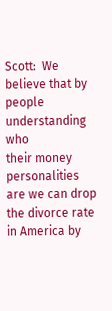Scott:  We believe that by people understanding who
their money personalities are we can drop the divorce rate in America by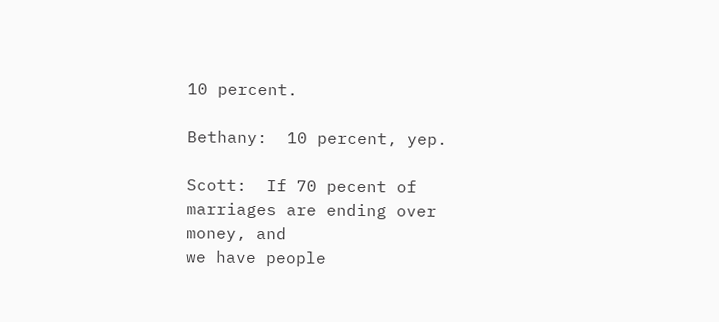10 percent.

Bethany:  10 percent, yep.

Scott:  If 70 pecent of marriages are ending over money, and
we have people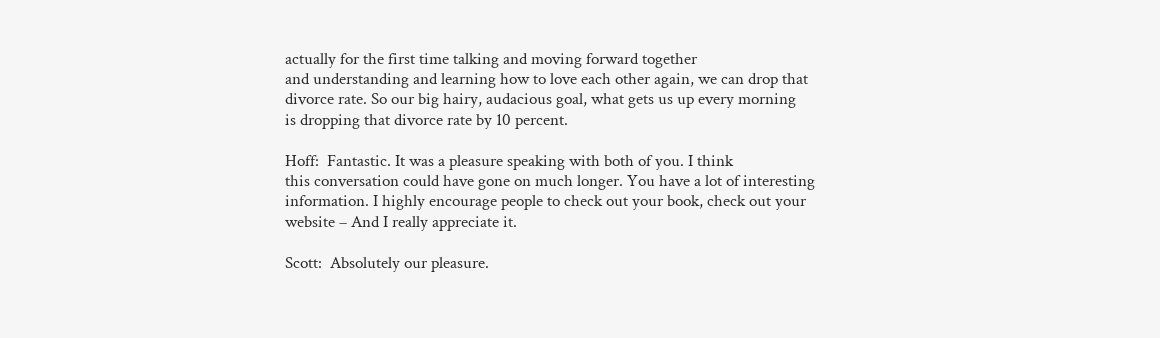actually for the first time talking and moving forward together
and understanding and learning how to love each other again, we can drop that
divorce rate. So our big hairy, audacious goal, what gets us up every morning
is dropping that divorce rate by 10 percent.

Hoff:  Fantastic. It was a pleasure speaking with both of you. I think
this conversation could have gone on much longer. You have a lot of interesting
information. I highly encourage people to check out your book, check out your
website – And I really appreciate it.

Scott:  Absolutely our pleasure.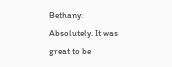Bethany:  Absolutely. It was great to be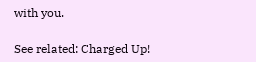with you.

See related: Charged Up!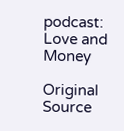podcast: Love and Money

Original Source